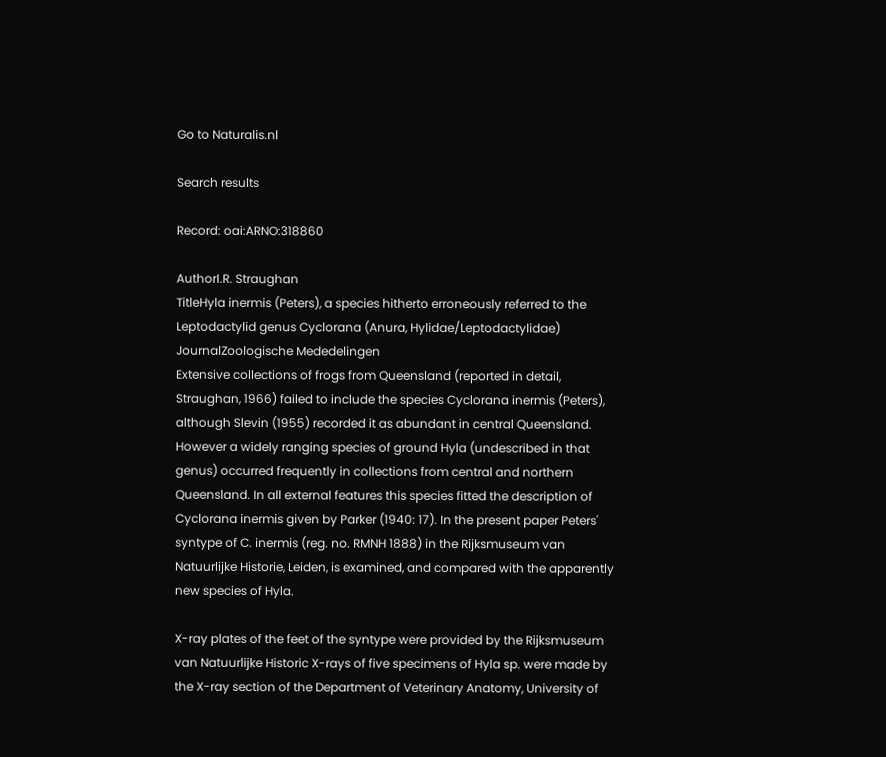Go to Naturalis.nl

Search results

Record: oai:ARNO:318860

AuthorI.R. Straughan
TitleHyla inermis (Peters), a species hitherto erroneously referred to the Leptodactylid genus Cyclorana (Anura, Hylidae/Leptodactylidae)
JournalZoologische Mededelingen
Extensive collections of frogs from Queensland (reported in detail, Straughan, 1966) failed to include the species Cyclorana inermis (Peters), although Slevin (1955) recorded it as abundant in central Queensland.
However a widely ranging species of ground Hyla (undescribed in that genus) occurred frequently in collections from central and northern Queensland. In all external features this species fitted the description of Cyclorana inermis given by Parker (1940: 17). In the present paper Peters' syntype of C. inermis (reg. no. RMNH 1888) in the Rijksmuseum van Natuurlijke Historie, Leiden, is examined, and compared with the apparently new species of Hyla.

X-ray plates of the feet of the syntype were provided by the Rijksmuseum van Natuurlijke Historic X-rays of five specimens of Hyla sp. were made by the X-ray section of the Department of Veterinary Anatomy, University of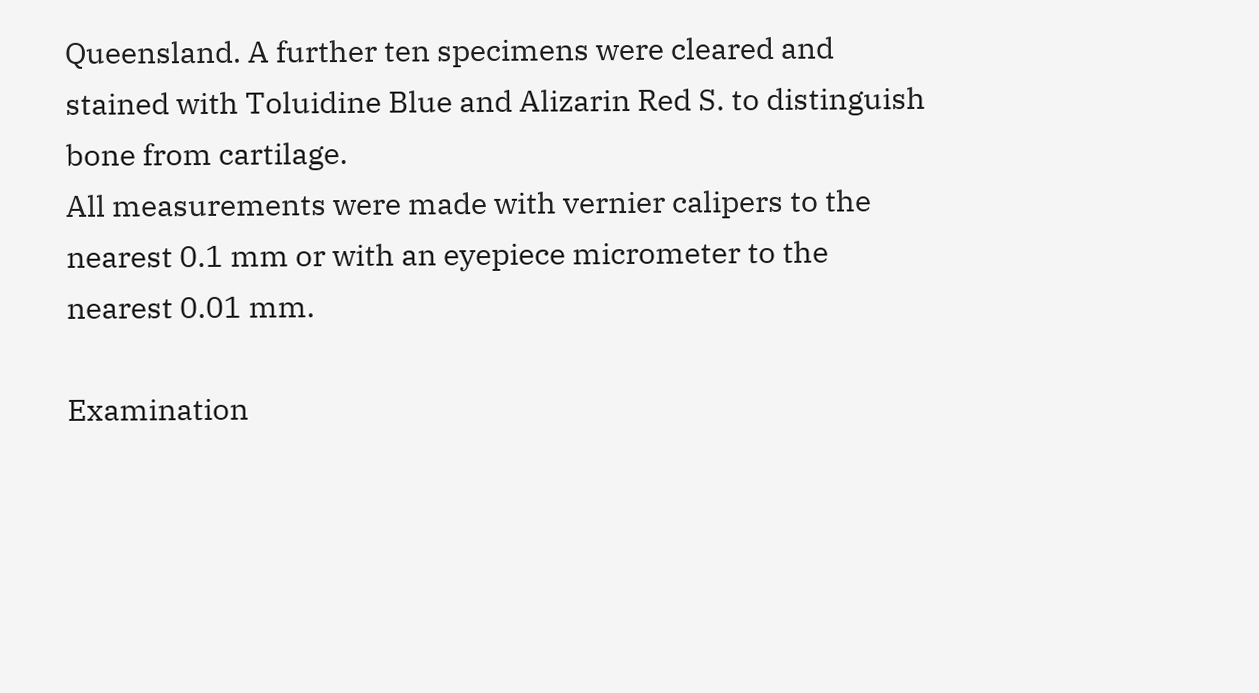Queensland. A further ten specimens were cleared and stained with Toluidine Blue and Alizarin Red S. to distinguish bone from cartilage.
All measurements were made with vernier calipers to the nearest 0.1 mm or with an eyepiece micrometer to the nearest 0.01 mm.

Examination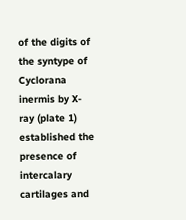of the digits of the syntype of Cyclorana inermis by X-ray (plate 1) established the presence of intercalary cartilages and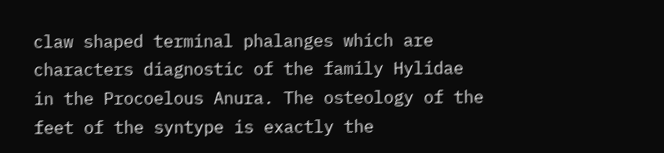claw shaped terminal phalanges which are characters diagnostic of the family Hylidae in the Procoelous Anura. The osteology of the feet of the syntype is exactly the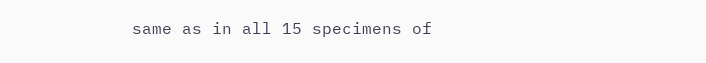same as in all 15 specimens of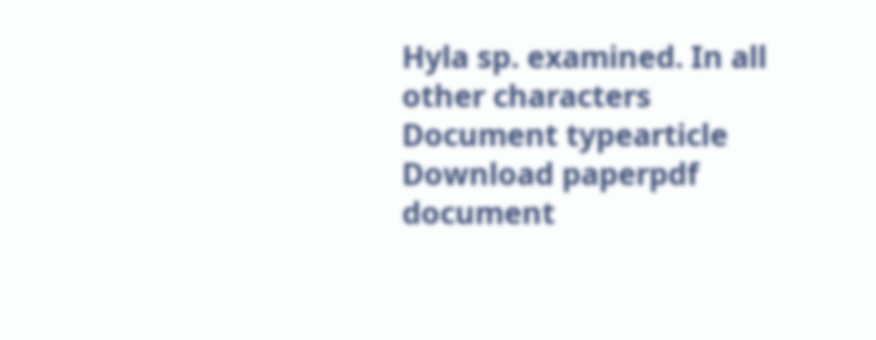Hyla sp. examined. In all other characters
Document typearticle
Download paperpdf document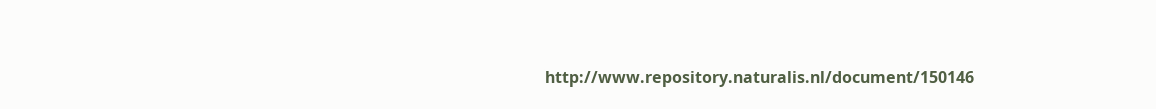http://www.repository.naturalis.nl/document/150146